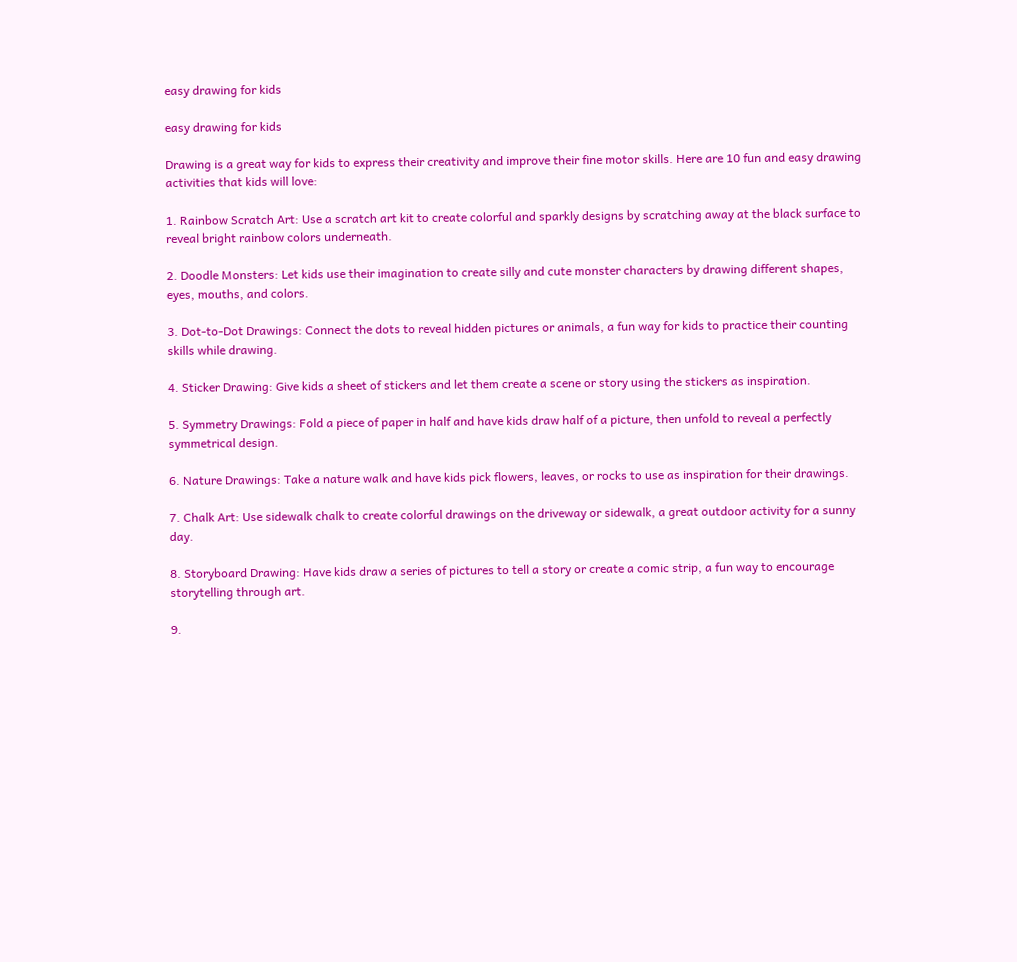easy drawing for kids

easy drawing for kids

Drawing is a great way for kids to express their creativity and improve their fine motor skills. Here are 10 fun and easy drawing activities that kids will love:

1. Rainbow Scratch Art: Use a scratch art kit to create colorful and sparkly designs by scratching away at the black surface to reveal bright rainbow colors underneath.

2. Doodle Monsters: Let kids use their imagination to create silly and cute monster characters by drawing different shapes, eyes, mouths, and colors.

3. Dot-to-Dot Drawings: Connect the dots to reveal hidden pictures or animals, a fun way for kids to practice their counting skills while drawing.

4. Sticker Drawing: Give kids a sheet of stickers and let them create a scene or story using the stickers as inspiration.

5. Symmetry Drawings: Fold a piece of paper in half and have kids draw half of a picture, then unfold to reveal a perfectly symmetrical design.

6. Nature Drawings: Take a nature walk and have kids pick flowers, leaves, or rocks to use as inspiration for their drawings.

7. Chalk Art: Use sidewalk chalk to create colorful drawings on the driveway or sidewalk, a great outdoor activity for a sunny day.

8. Storyboard Drawing: Have kids draw a series of pictures to tell a story or create a comic strip, a fun way to encourage storytelling through art.

9.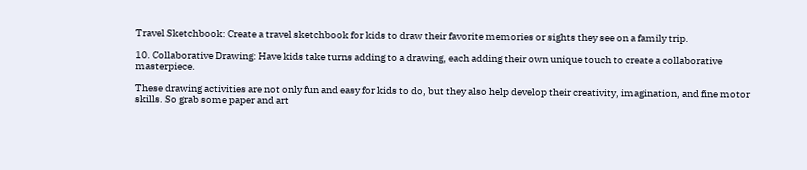Travel Sketchbook: Create a travel sketchbook for kids to draw their favorite memories or sights they see on a family trip.

10. Collaborative Drawing: Have kids take turns adding to a drawing, each adding their own unique touch to create a collaborative masterpiece.

These drawing activities are not only fun and easy for kids to do, but they also help develop their creativity, imagination, and fine motor skills. So grab some paper and art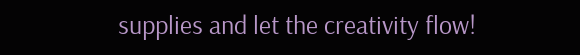supplies and let the creativity flow!